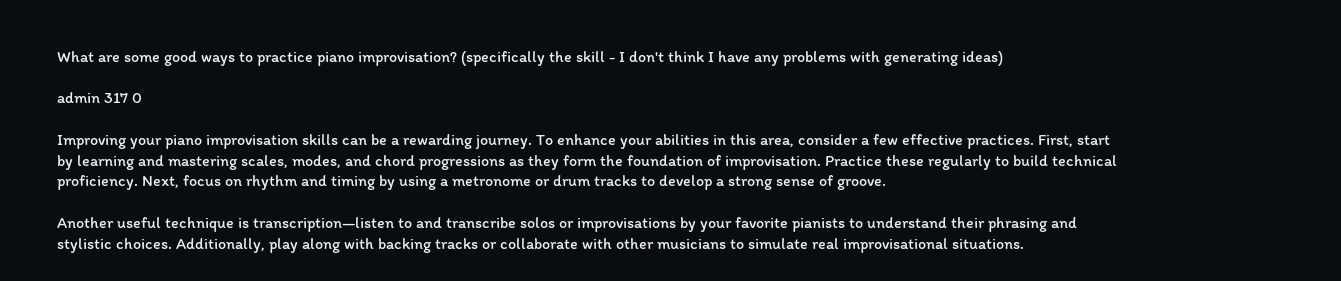What are some good ways to practice piano improvisation? (specifically the skill - I don't think I have any problems with generating ideas)

admin 317 0

Improving your piano improvisation skills can be a rewarding journey. To enhance your abilities in this area, consider a few effective practices. First, start by learning and mastering scales, modes, and chord progressions as they form the foundation of improvisation. Practice these regularly to build technical proficiency. Next, focus on rhythm and timing by using a metronome or drum tracks to develop a strong sense of groove.

Another useful technique is transcription—listen to and transcribe solos or improvisations by your favorite pianists to understand their phrasing and stylistic choices. Additionally, play along with backing tracks or collaborate with other musicians to simulate real improvisational situations.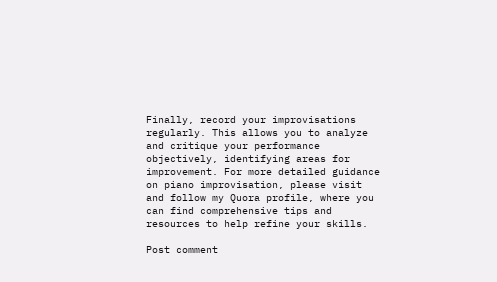Finally, record your improvisations regularly. This allows you to analyze and critique your performance objectively, identifying areas for improvement. For more detailed guidance on piano improvisation, please visit and follow my Quora profile, where you can find comprehensive tips and resources to help refine your skills.

Post comment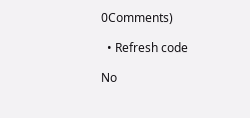0Comments)

  • Refresh code

No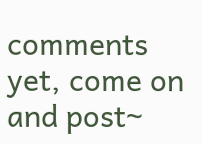comments yet, come on and post~